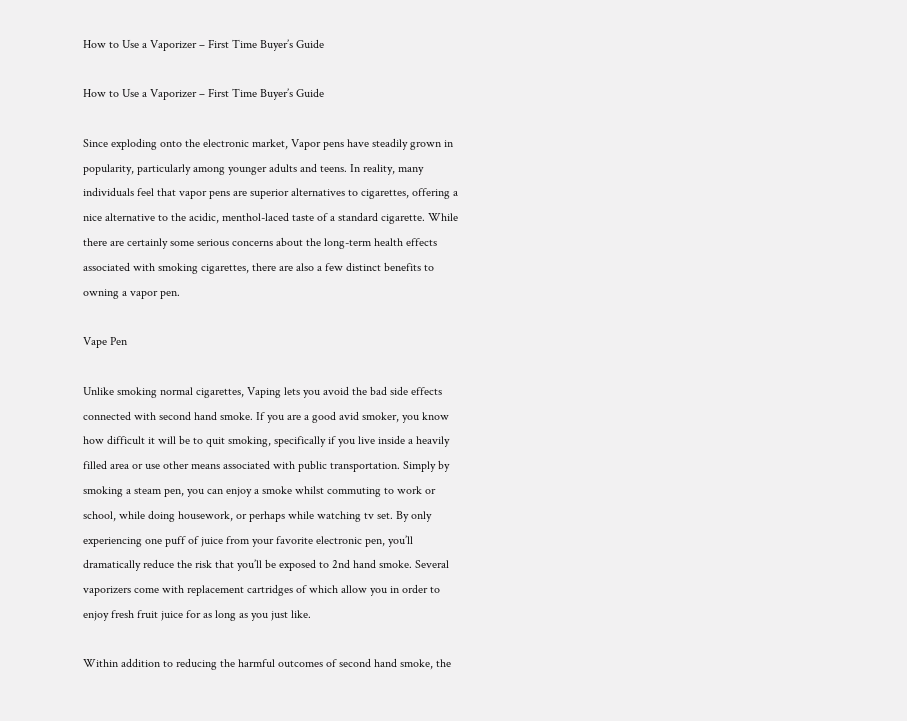How to Use a Vaporizer – First Time Buyer’s Guide

How to Use a Vaporizer – First Time Buyer’s Guide

Since exploding onto the electronic market, Vapor pens have steadily grown in popularity, particularly among younger adults and teens. In reality, many individuals feel that vapor pens are superior alternatives to cigarettes, offering a nice alternative to the acidic, menthol-laced taste of a standard cigarette. While there are certainly some serious concerns about the long-term health effects associated with smoking cigarettes, there are also a few distinct benefits to owning a vapor pen.

Vape Pen

Unlike smoking normal cigarettes, Vaping lets you avoid the bad side effects connected with second hand smoke. If you are a good avid smoker, you know how difficult it will be to quit smoking, specifically if you live inside a heavily filled area or use other means associated with public transportation. Simply by smoking a steam pen, you can enjoy a smoke whilst commuting to work or school, while doing housework, or perhaps while watching tv set. By only experiencing one puff of juice from your favorite electronic pen, you’ll dramatically reduce the risk that you’ll be exposed to 2nd hand smoke. Several vaporizers come with replacement cartridges of which allow you in order to enjoy fresh fruit juice for as long as you just like.

Within addition to reducing the harmful outcomes of second hand smoke, the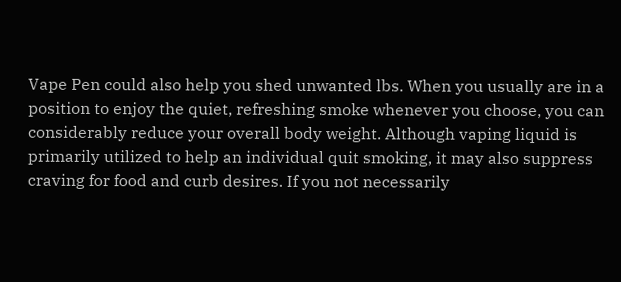Vape Pen could also help you shed unwanted lbs. When you usually are in a position to enjoy the quiet, refreshing smoke whenever you choose, you can considerably reduce your overall body weight. Although vaping liquid is primarily utilized to help an individual quit smoking, it may also suppress craving for food and curb desires. If you not necessarily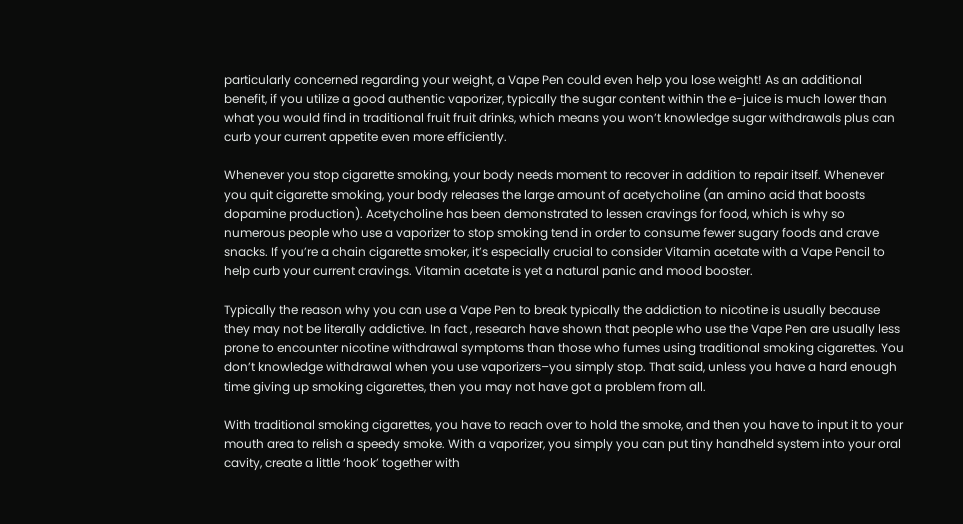particularly concerned regarding your weight, a Vape Pen could even help you lose weight! As an additional benefit, if you utilize a good authentic vaporizer, typically the sugar content within the e-juice is much lower than what you would find in traditional fruit fruit drinks, which means you won’t knowledge sugar withdrawals plus can curb your current appetite even more efficiently.

Whenever you stop cigarette smoking, your body needs moment to recover in addition to repair itself. Whenever you quit cigarette smoking, your body releases the large amount of acetycholine (an amino acid that boosts dopamine production). Acetycholine has been demonstrated to lessen cravings for food, which is why so numerous people who use a vaporizer to stop smoking tend in order to consume fewer sugary foods and crave snacks. If you’re a chain cigarette smoker, it’s especially crucial to consider Vitamin acetate with a Vape Pencil to help curb your current cravings. Vitamin acetate is yet a natural panic and mood booster.

Typically the reason why you can use a Vape Pen to break typically the addiction to nicotine is usually because they may not be literally addictive. In fact , research have shown that people who use the Vape Pen are usually less prone to encounter nicotine withdrawal symptoms than those who fumes using traditional smoking cigarettes. You don’t knowledge withdrawal when you use vaporizers–you simply stop. That said, unless you have a hard enough time giving up smoking cigarettes, then you may not have got a problem from all.

With traditional smoking cigarettes, you have to reach over to hold the smoke, and then you have to input it to your mouth area to relish a speedy smoke. With a vaporizer, you simply you can put tiny handheld system into your oral cavity, create a little ‘hook’ together with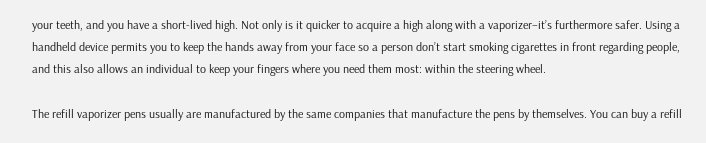your teeth, and you have a short-lived high. Not only is it quicker to acquire a high along with a vaporizer–it’s furthermore safer. Using a handheld device permits you to keep the hands away from your face so a person don’t start smoking cigarettes in front regarding people, and this also allows an individual to keep your fingers where you need them most: within the steering wheel.

The refill vaporizer pens usually are manufactured by the same companies that manufacture the pens by themselves. You can buy a refill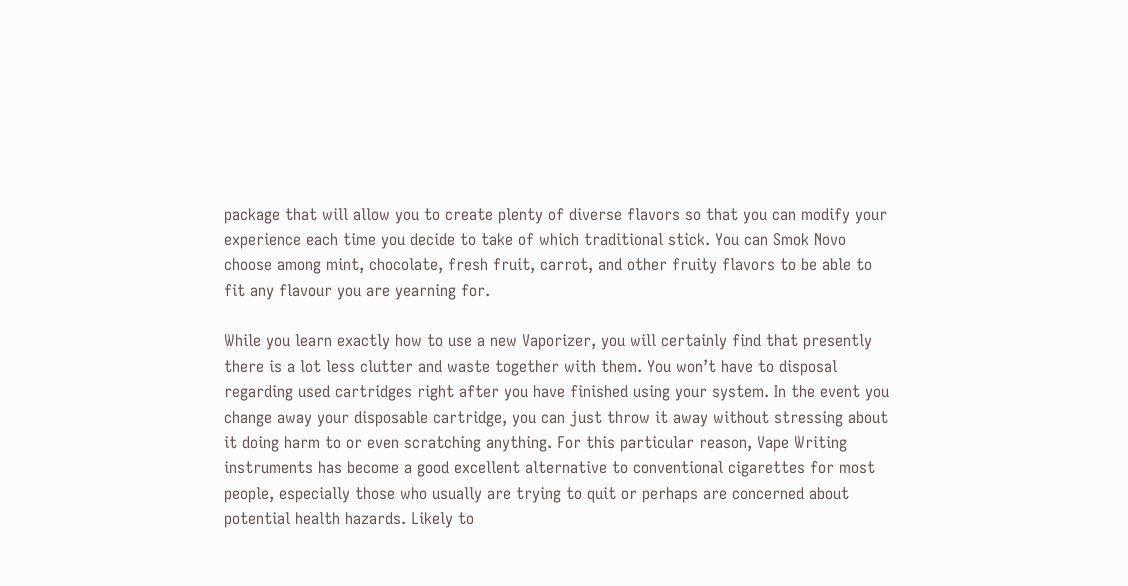package that will allow you to create plenty of diverse flavors so that you can modify your experience each time you decide to take of which traditional stick. You can Smok Novo choose among mint, chocolate, fresh fruit, carrot, and other fruity flavors to be able to fit any flavour you are yearning for.

While you learn exactly how to use a new Vaporizer, you will certainly find that presently there is a lot less clutter and waste together with them. You won’t have to disposal regarding used cartridges right after you have finished using your system. In the event you change away your disposable cartridge, you can just throw it away without stressing about it doing harm to or even scratching anything. For this particular reason, Vape Writing instruments has become a good excellent alternative to conventional cigarettes for most people, especially those who usually are trying to quit or perhaps are concerned about potential health hazards. Likely to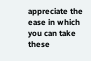appreciate the ease in which you can take these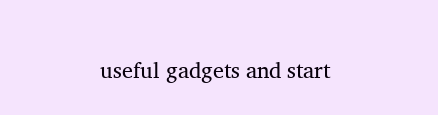useful gadgets and start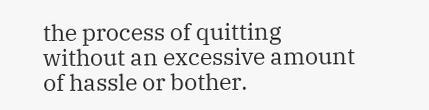the process of quitting without an excessive amount of hassle or bother.